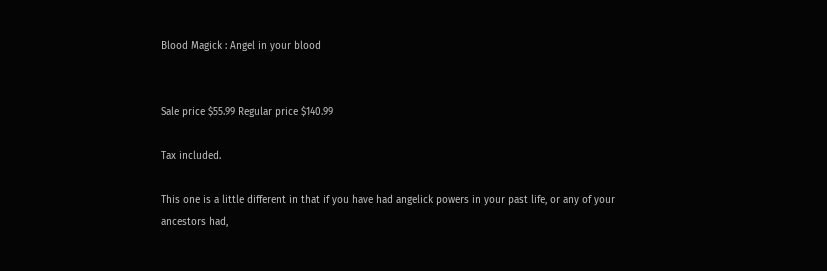Blood Magick : Angel in your blood


Sale price $55.99 Regular price $140.99

Tax included.

This one is a little different in that if you have had angelick powers in your past life, or any of your ancestors had,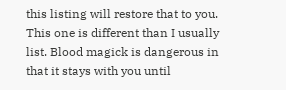this listing will restore that to you. This one is different than I usually list. Blood magick is dangerous in that it stays with you until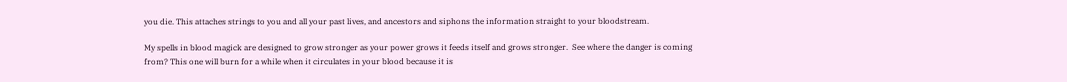you die. This attaches strings to you and all your past lives, and ancestors and siphons the information straight to your bloodstream.

My spells in blood magick are designed to grow stronger as your power grows it feeds itself and grows stronger.  See where the danger is coming from? This one will burn for a while when it circulates in your blood because it is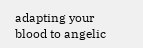adapting your blood to angelic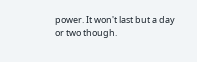power. It won't last but a day or two though.